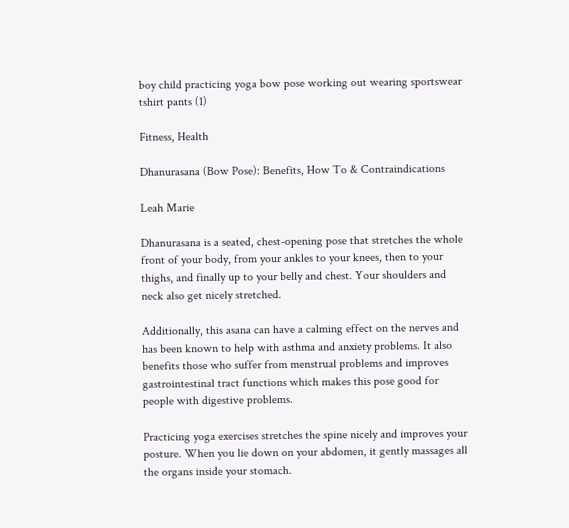boy child practicing yoga bow pose working out wearing sportswear tshirt pants (1)

Fitness, Health

Dhanurasana (Bow Pose): Benefits, How To & Contraindications

Leah Marie

Dhanurasana is a seated, chest-opening pose that stretches the whole front of your body, from your ankles to your knees, then to your thighs, and finally up to your belly and chest. Your shoulders and neck also get nicely stretched.

Additionally, this asana can have a calming effect on the nerves and has been known to help with asthma and anxiety problems. It also benefits those who suffer from menstrual problems and improves gastrointestinal tract functions which makes this pose good for people with digestive problems.

Practicing yoga exercises stretches the spine nicely and improves your posture. When you lie down on your abdomen, it gently massages all the organs inside your stomach.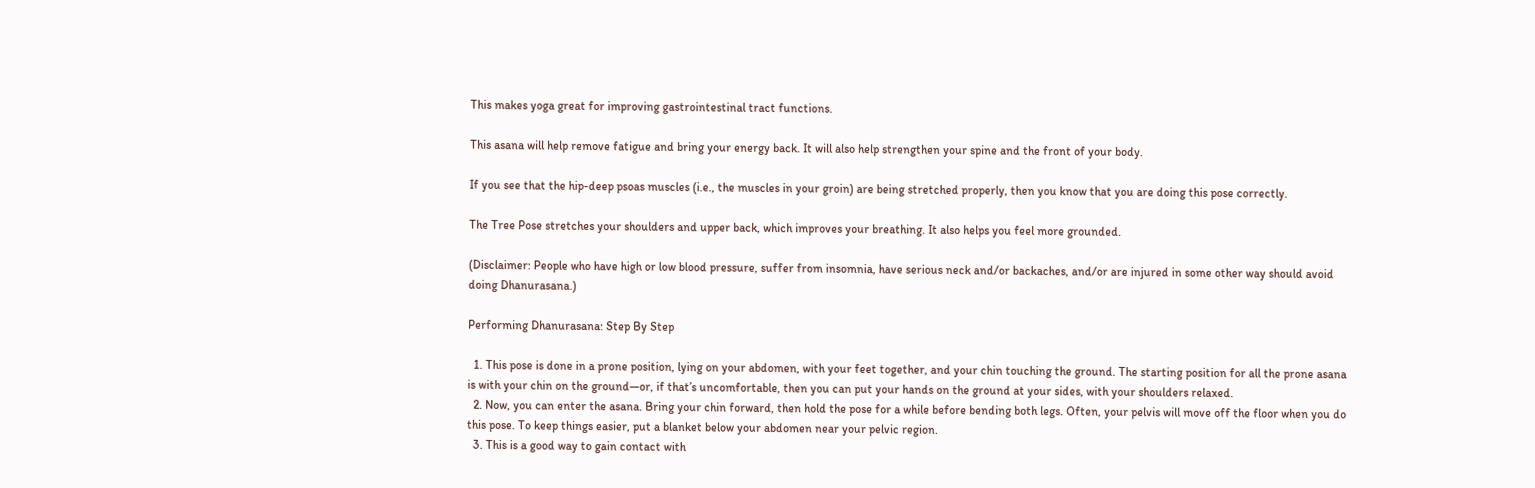This makes yoga great for improving gastrointestinal tract functions.

This asana will help remove fatigue and bring your energy back. It will also help strengthen your spine and the front of your body.

If you see that the hip-deep psoas muscles (i.e., the muscles in your groin) are being stretched properly, then you know that you are doing this pose correctly.

The Tree Pose stretches your shoulders and upper back, which improves your breathing. It also helps you feel more grounded.

(Disclaimer: People who have high or low blood pressure, suffer from insomnia, have serious neck and/or backaches, and/or are injured in some other way should avoid doing Dhanurasana.)

Performing Dhanurasana: Step By Step

  1. This pose is done in a prone position, lying on your abdomen, with your feet together, and your chin touching the ground. The starting position for all the prone asana is with your chin on the ground—or, if that’s uncomfortable, then you can put your hands on the ground at your sides, with your shoulders relaxed.
  2. Now, you can enter the asana. Bring your chin forward, then hold the pose for a while before bending both legs. Often, your pelvis will move off the floor when you do this pose. To keep things easier, put a blanket below your abdomen near your pelvic region.
  3. This is a good way to gain contact with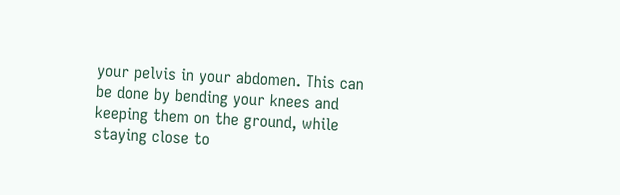your pelvis in your abdomen. This can be done by bending your knees and keeping them on the ground, while staying close to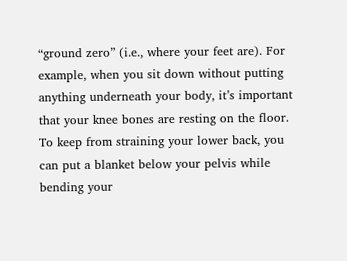“ground zero” (i.e., where your feet are). For example, when you sit down without putting anything underneath your body, it’s important that your knee bones are resting on the floor. To keep from straining your lower back, you can put a blanket below your pelvis while bending your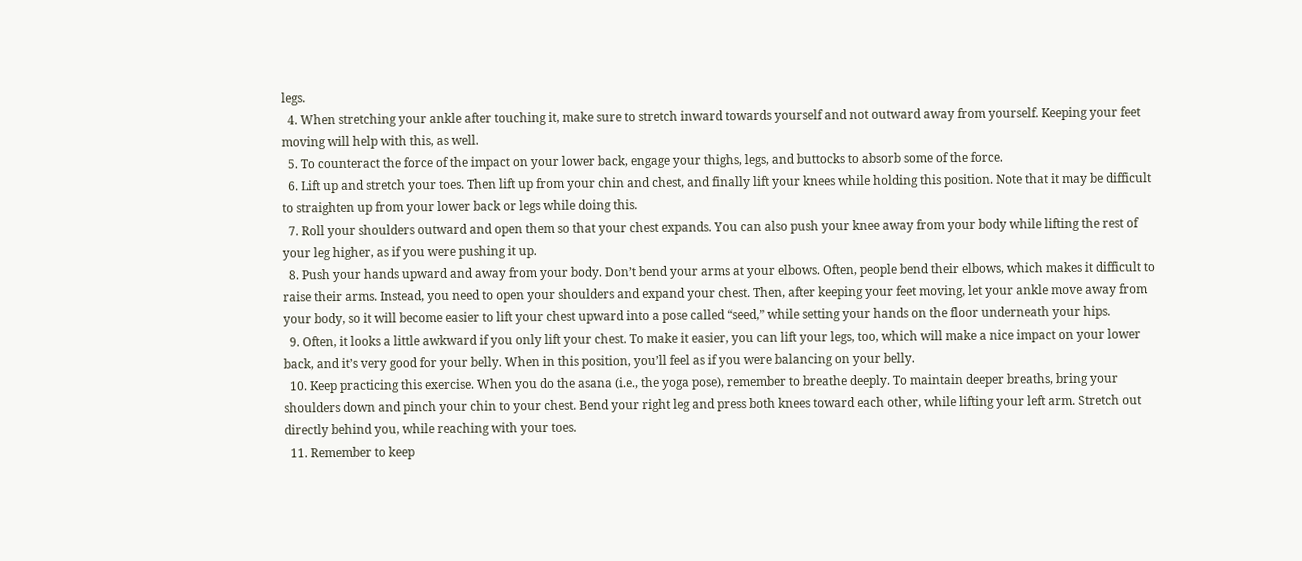legs.
  4. When stretching your ankle after touching it, make sure to stretch inward towards yourself and not outward away from yourself. Keeping your feet moving will help with this, as well.
  5. To counteract the force of the impact on your lower back, engage your thighs, legs, and buttocks to absorb some of the force.
  6. Lift up and stretch your toes. Then lift up from your chin and chest, and finally lift your knees while holding this position. Note that it may be difficult to straighten up from your lower back or legs while doing this.
  7. Roll your shoulders outward and open them so that your chest expands. You can also push your knee away from your body while lifting the rest of your leg higher, as if you were pushing it up.
  8. Push your hands upward and away from your body. Don’t bend your arms at your elbows. Often, people bend their elbows, which makes it difficult to raise their arms. Instead, you need to open your shoulders and expand your chest. Then, after keeping your feet moving, let your ankle move away from your body, so it will become easier to lift your chest upward into a pose called “seed,” while setting your hands on the floor underneath your hips.
  9. Often, it looks a little awkward if you only lift your chest. To make it easier, you can lift your legs, too, which will make a nice impact on your lower back, and it’s very good for your belly. When in this position, you’ll feel as if you were balancing on your belly.
  10. Keep practicing this exercise. When you do the asana (i.e., the yoga pose), remember to breathe deeply. To maintain deeper breaths, bring your shoulders down and pinch your chin to your chest. Bend your right leg and press both knees toward each other, while lifting your left arm. Stretch out directly behind you, while reaching with your toes.
  11. Remember to keep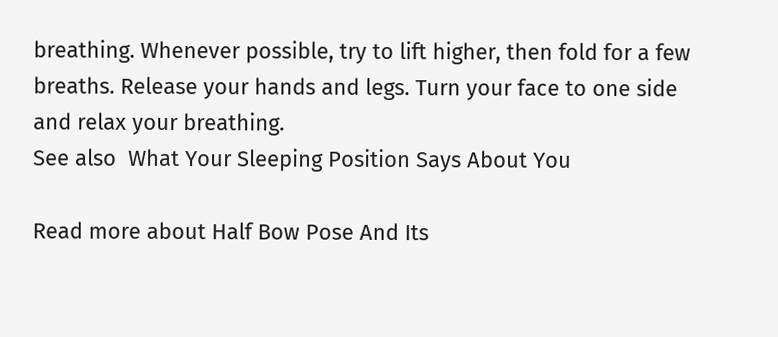breathing. Whenever possible, try to lift higher, then fold for a few breaths. Release your hands and legs. Turn your face to one side and relax your breathing.
See also  What Your Sleeping Position Says About You

Read more about Half Bow Pose And Its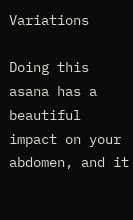Variations

Doing this asana has a beautiful impact on your abdomen, and it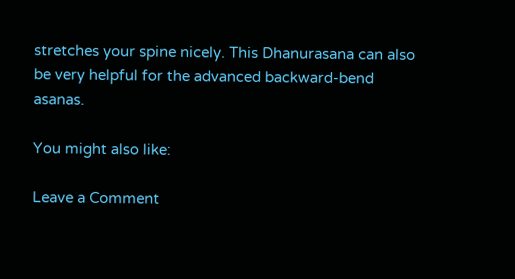stretches your spine nicely. This Dhanurasana can also be very helpful for the advanced backward-bend asanas.

You might also like:

Leave a Comment